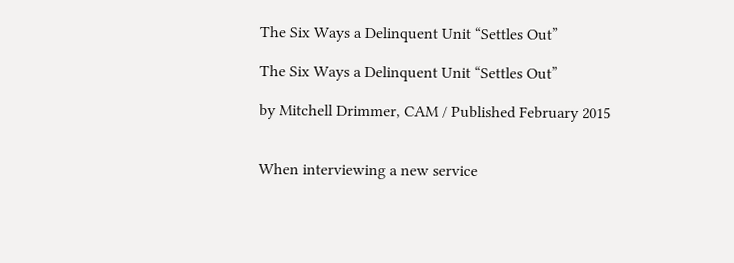The Six Ways a Delinquent Unit “Settles Out”

The Six Ways a Delinquent Unit “Settles Out”

by Mitchell Drimmer, CAM / Published February 2015


When interviewing a new service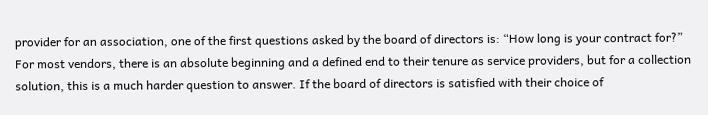provider for an association, one of the first questions asked by the board of directors is: “How long is your contract for?” For most vendors, there is an absolute beginning and a defined end to their tenure as service providers, but for a collection solution, this is a much harder question to answer. If the board of directors is satisfied with their choice of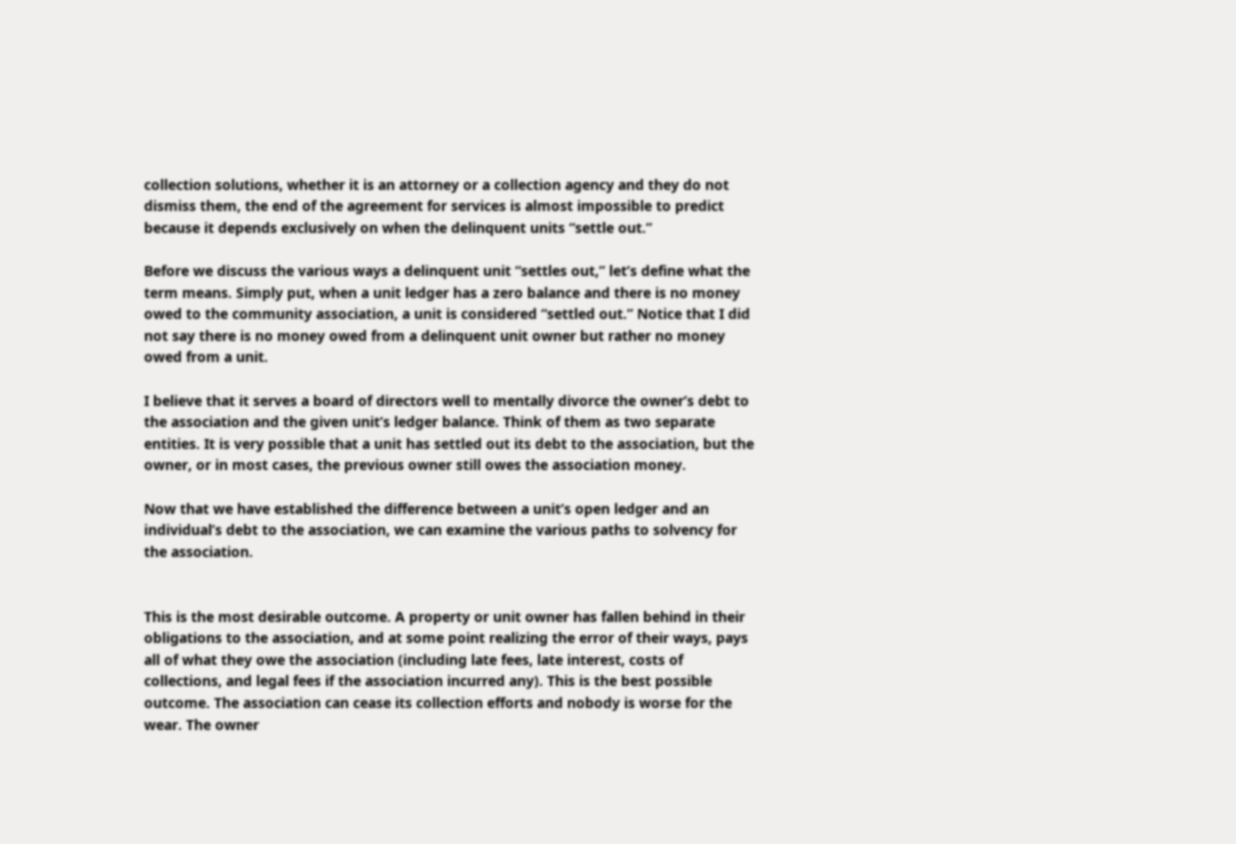collection solutions, whether it is an attorney or a collection agency and they do not dismiss them, the end of the agreement for services is almost impossible to predict because it depends exclusively on when the delinquent units “settle out.”

Before we discuss the various ways a delinquent unit “settles out,” let’s define what the term means. Simply put, when a unit ledger has a zero balance and there is no money owed to the community association, a unit is considered “settled out.” Notice that I did not say there is no money owed from a delinquent unit owner but rather no money owed from a unit.

I believe that it serves a board of directors well to mentally divorce the owner’s debt to the association and the given unit’s ledger balance. Think of them as two separate entities. It is very possible that a unit has settled out its debt to the association, but the owner, or in most cases, the previous owner still owes the association money.

Now that we have established the difference between a unit’s open ledger and an individual’s debt to the association, we can examine the various paths to solvency for the association.


This is the most desirable outcome. A property or unit owner has fallen behind in their obligations to the association, and at some point realizing the error of their ways, pays all of what they owe the association (including late fees, late interest, costs of collections, and legal fees if the association incurred any). This is the best possible outcome. The association can cease its collection efforts and nobody is worse for the wear. The owner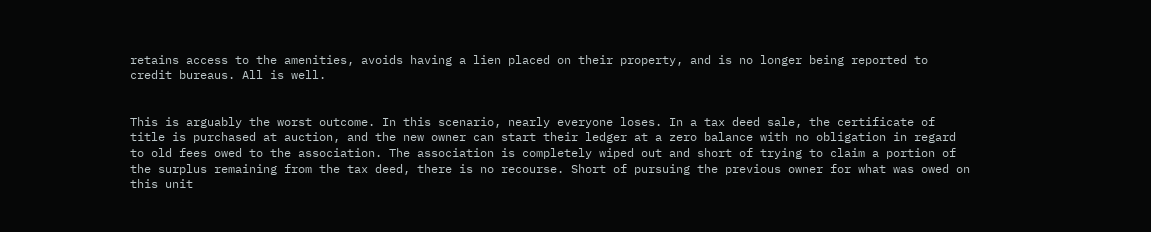retains access to the amenities, avoids having a lien placed on their property, and is no longer being reported to credit bureaus. All is well.


This is arguably the worst outcome. In this scenario, nearly everyone loses. In a tax deed sale, the certificate of title is purchased at auction, and the new owner can start their ledger at a zero balance with no obligation in regard to old fees owed to the association. The association is completely wiped out and short of trying to claim a portion of the surplus remaining from the tax deed, there is no recourse. Short of pursuing the previous owner for what was owed on this unit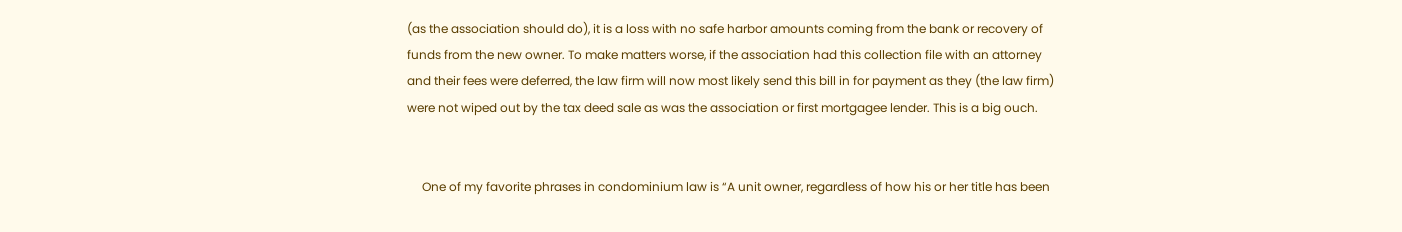(as the association should do), it is a loss with no safe harbor amounts coming from the bank or recovery of funds from the new owner. To make matters worse, if the association had this collection file with an attorney and their fees were deferred, the law firm will now most likely send this bill in for payment as they (the law firm) were not wiped out by the tax deed sale as was the association or first mortgagee lender. This is a big ouch.


     One of my favorite phrases in condominium law is “A unit owner, regardless of how his or her title has been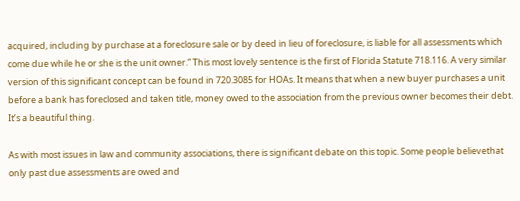acquired, including by purchase at a foreclosure sale or by deed in lieu of foreclosure, is liable for all assessments which come due while he or she is the unit owner.” This most lovely sentence is the first of Florida Statute 718.116. A very similar version of this significant concept can be found in 720.3085 for HOAs. It means that when a new buyer purchases a unit before a bank has foreclosed and taken title, money owed to the association from the previous owner becomes their debt. It’s a beautiful thing.

As with most issues in law and community associations, there is significant debate on this topic. Some people believethat only past due assessments are owed and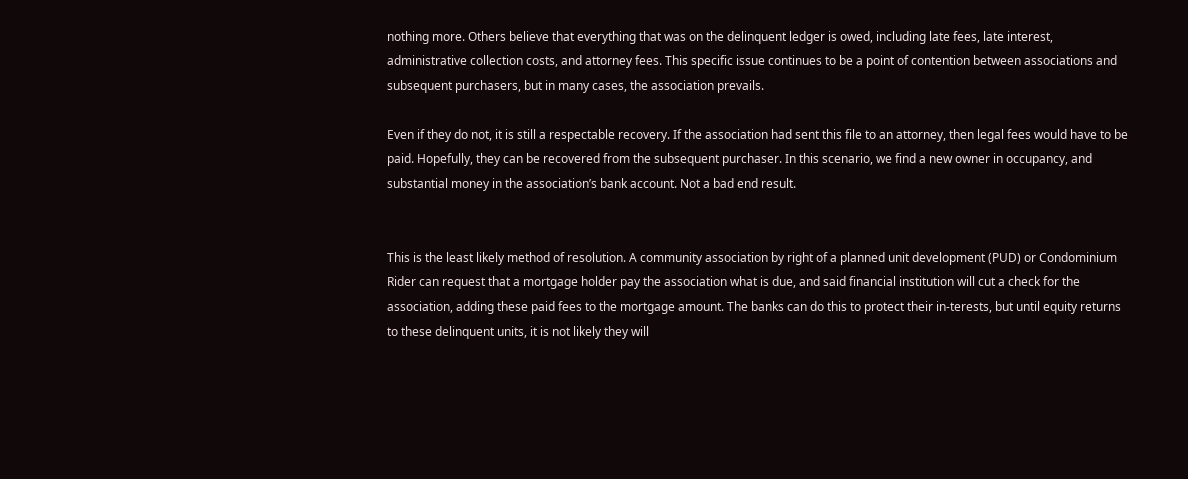nothing more. Others believe that everything that was on the delinquent ledger is owed, including late fees, late interest, administrative collection costs, and attorney fees. This specific issue continues to be a point of contention between associations and subsequent purchasers, but in many cases, the association prevails.

Even if they do not, it is still a respectable recovery. If the association had sent this file to an attorney, then legal fees would have to be paid. Hopefully, they can be recovered from the subsequent purchaser. In this scenario, we find a new owner in occupancy, and substantial money in the association’s bank account. Not a bad end result.


This is the least likely method of resolution. A community association by right of a planned unit development (PUD) or Condominium Rider can request that a mortgage holder pay the association what is due, and said financial institution will cut a check for the association, adding these paid fees to the mortgage amount. The banks can do this to protect their in-terests, but until equity returns to these delinquent units, it is not likely they will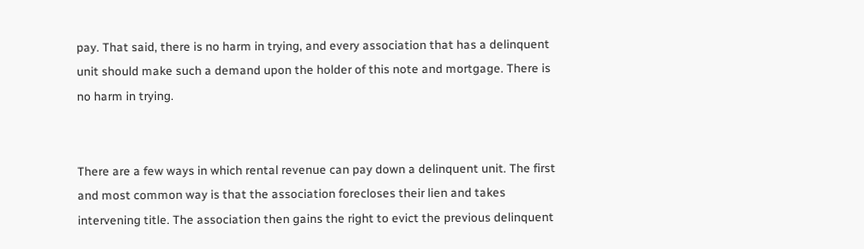pay. That said, there is no harm in trying, and every association that has a delinquent unit should make such a demand upon the holder of this note and mortgage. There is no harm in trying.


There are a few ways in which rental revenue can pay down a delinquent unit. The first and most common way is that the association forecloses their lien and takes intervening title. The association then gains the right to evict the previous delinquent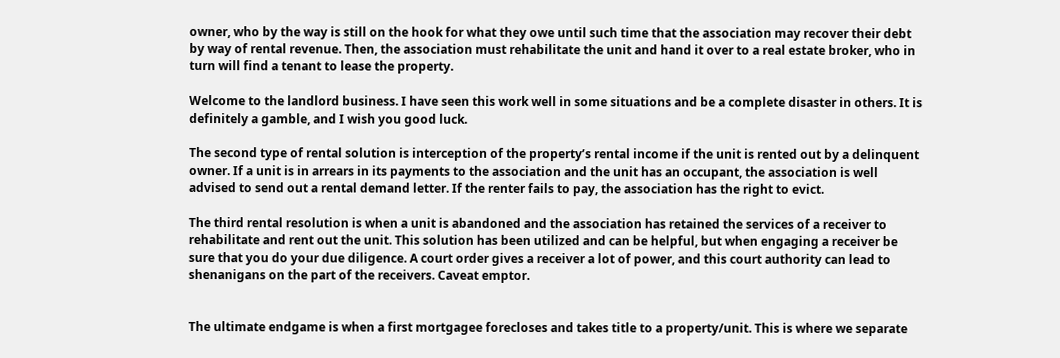owner, who by the way is still on the hook for what they owe until such time that the association may recover their debt by way of rental revenue. Then, the association must rehabilitate the unit and hand it over to a real estate broker, who in turn will find a tenant to lease the property.

Welcome to the landlord business. I have seen this work well in some situations and be a complete disaster in others. It is definitely a gamble, and I wish you good luck.

The second type of rental solution is interception of the property’s rental income if the unit is rented out by a delinquent owner. If a unit is in arrears in its payments to the association and the unit has an occupant, the association is well advised to send out a rental demand letter. If the renter fails to pay, the association has the right to evict.

The third rental resolution is when a unit is abandoned and the association has retained the services of a receiver to rehabilitate and rent out the unit. This solution has been utilized and can be helpful, but when engaging a receiver be sure that you do your due diligence. A court order gives a receiver a lot of power, and this court authority can lead to shenanigans on the part of the receivers. Caveat emptor.


The ultimate endgame is when a first mortgagee forecloses and takes title to a property/unit. This is where we separate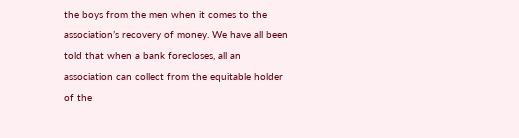the boys from the men when it comes to the association’s recovery of money. We have all been told that when a bank forecloses, all an association can collect from the equitable holder of the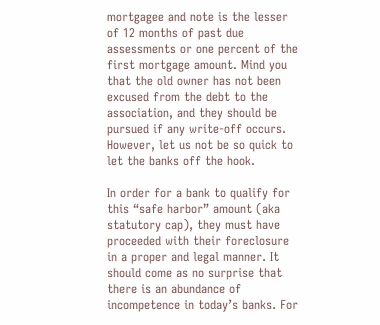mortgagee and note is the lesser of 12 months of past due assessments or one percent of the first mortgage amount. Mind you that the old owner has not been excused from the debt to the association, and they should be pursued if any write-off occurs. However, let us not be so quick to let the banks off the hook.

In order for a bank to qualify for this “safe harbor” amount (aka statutory cap), they must have proceeded with their foreclosure in a proper and legal manner. It should come as no surprise that there is an abundance of incompetence in today’s banks. For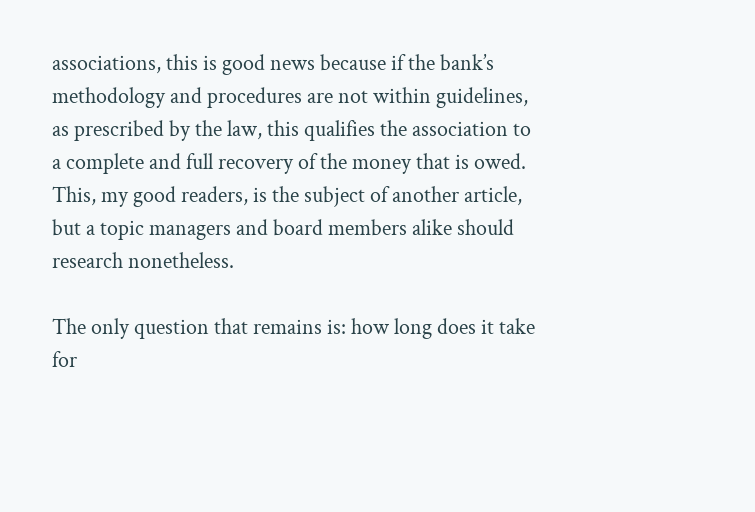associations, this is good news because if the bank’s methodology and procedures are not within guidelines, as prescribed by the law, this qualifies the association to a complete and full recovery of the money that is owed. This, my good readers, is the subject of another article, but a topic managers and board members alike should research nonetheless.

The only question that remains is: how long does it take for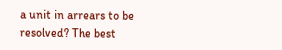a unit in arrears to be resolved? The best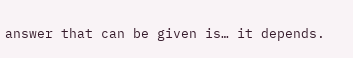answer that can be given is… it depends.